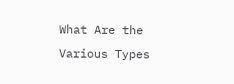What Are the Various Types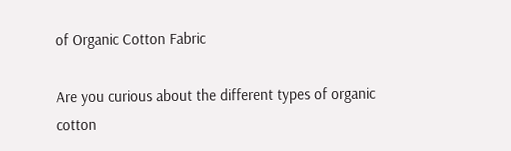of Organic Cotton Fabric

Are you curious about the different types of organic cotton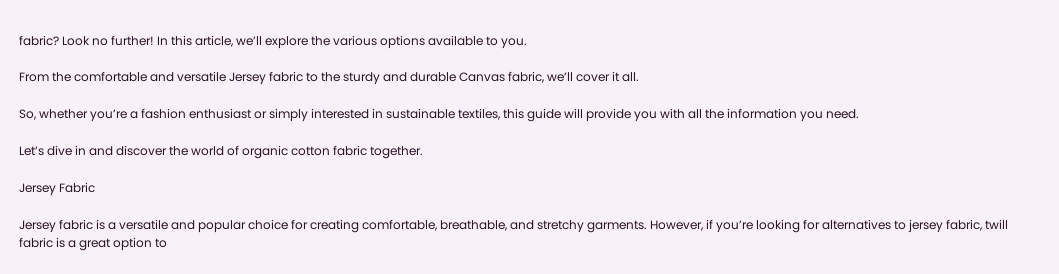fabric? Look no further! In this article, we’ll explore the various options available to you.

From the comfortable and versatile Jersey fabric to the sturdy and durable Canvas fabric, we’ll cover it all.

So, whether you’re a fashion enthusiast or simply interested in sustainable textiles, this guide will provide you with all the information you need.

Let’s dive in and discover the world of organic cotton fabric together.

Jersey Fabric

Jersey fabric is a versatile and popular choice for creating comfortable, breathable, and stretchy garments. However, if you’re looking for alternatives to jersey fabric, twill fabric is a great option to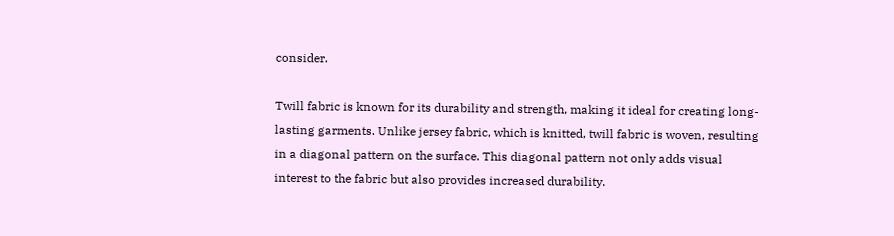consider.

Twill fabric is known for its durability and strength, making it ideal for creating long-lasting garments. Unlike jersey fabric, which is knitted, twill fabric is woven, resulting in a diagonal pattern on the surface. This diagonal pattern not only adds visual interest to the fabric but also provides increased durability.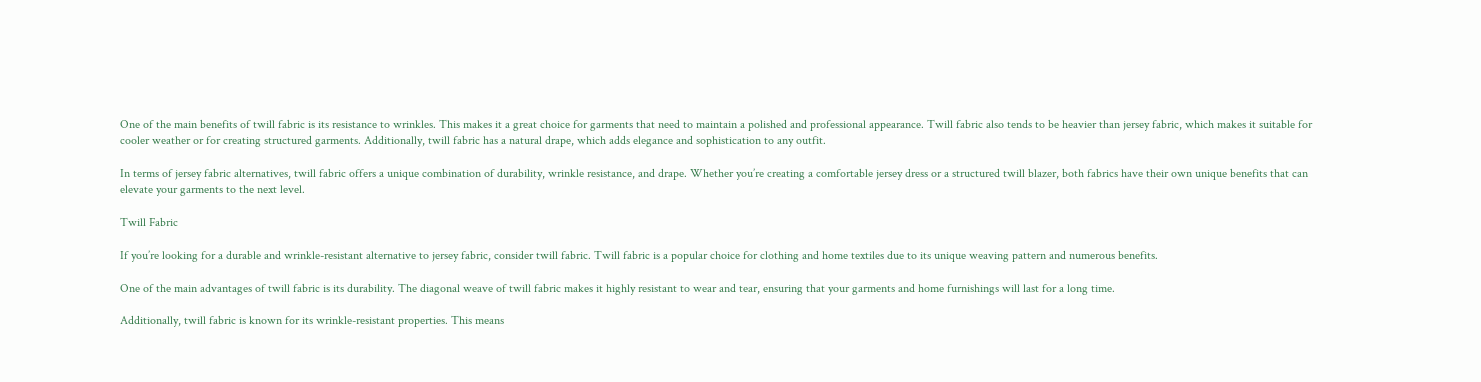One of the main benefits of twill fabric is its resistance to wrinkles. This makes it a great choice for garments that need to maintain a polished and professional appearance. Twill fabric also tends to be heavier than jersey fabric, which makes it suitable for cooler weather or for creating structured garments. Additionally, twill fabric has a natural drape, which adds elegance and sophistication to any outfit.

In terms of jersey fabric alternatives, twill fabric offers a unique combination of durability, wrinkle resistance, and drape. Whether you’re creating a comfortable jersey dress or a structured twill blazer, both fabrics have their own unique benefits that can elevate your garments to the next level.

Twill Fabric

If you’re looking for a durable and wrinkle-resistant alternative to jersey fabric, consider twill fabric. Twill fabric is a popular choice for clothing and home textiles due to its unique weaving pattern and numerous benefits.

One of the main advantages of twill fabric is its durability. The diagonal weave of twill fabric makes it highly resistant to wear and tear, ensuring that your garments and home furnishings will last for a long time.

Additionally, twill fabric is known for its wrinkle-resistant properties. This means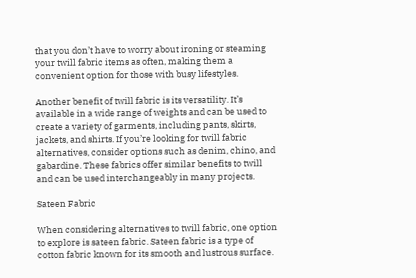that you don’t have to worry about ironing or steaming your twill fabric items as often, making them a convenient option for those with busy lifestyles.

Another benefit of twill fabric is its versatility. It’s available in a wide range of weights and can be used to create a variety of garments, including pants, skirts, jackets, and shirts. If you’re looking for twill fabric alternatives, consider options such as denim, chino, and gabardine. These fabrics offer similar benefits to twill and can be used interchangeably in many projects.

Sateen Fabric

When considering alternatives to twill fabric, one option to explore is sateen fabric. Sateen fabric is a type of cotton fabric known for its smooth and lustrous surface.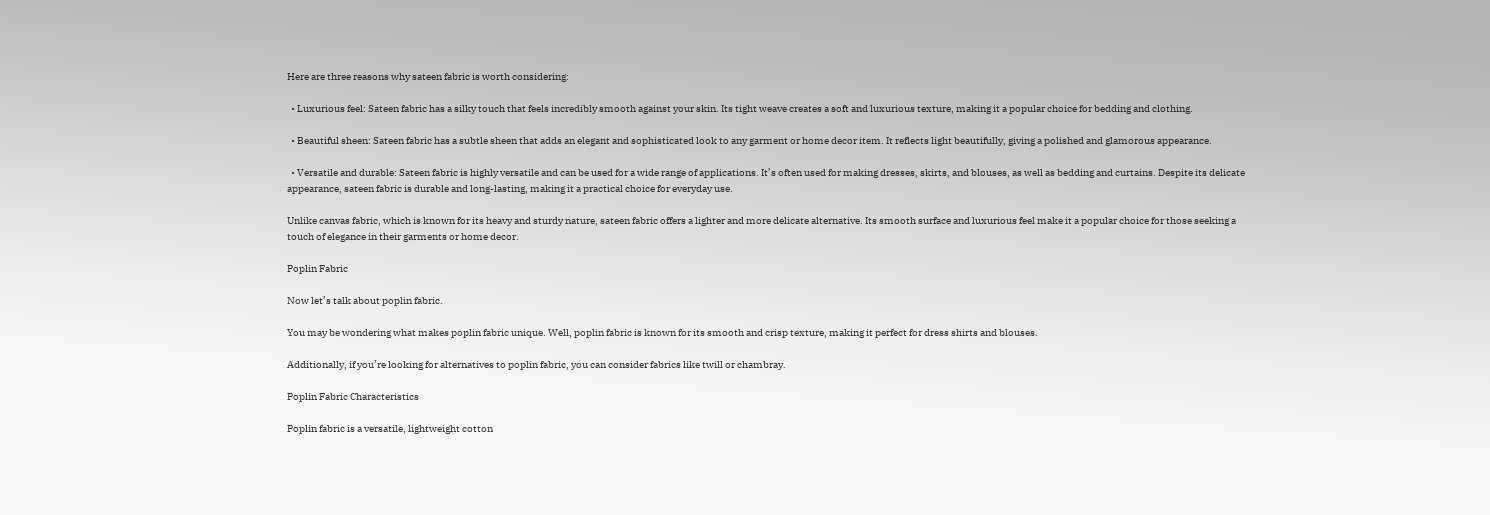Here are three reasons why sateen fabric is worth considering:

  • Luxurious feel: Sateen fabric has a silky touch that feels incredibly smooth against your skin. Its tight weave creates a soft and luxurious texture, making it a popular choice for bedding and clothing.

  • Beautiful sheen: Sateen fabric has a subtle sheen that adds an elegant and sophisticated look to any garment or home decor item. It reflects light beautifully, giving a polished and glamorous appearance.

  • Versatile and durable: Sateen fabric is highly versatile and can be used for a wide range of applications. It’s often used for making dresses, skirts, and blouses, as well as bedding and curtains. Despite its delicate appearance, sateen fabric is durable and long-lasting, making it a practical choice for everyday use.

Unlike canvas fabric, which is known for its heavy and sturdy nature, sateen fabric offers a lighter and more delicate alternative. Its smooth surface and luxurious feel make it a popular choice for those seeking a touch of elegance in their garments or home decor.

Poplin Fabric

Now let’s talk about poplin fabric.

You may be wondering what makes poplin fabric unique. Well, poplin fabric is known for its smooth and crisp texture, making it perfect for dress shirts and blouses.

Additionally, if you’re looking for alternatives to poplin fabric, you can consider fabrics like twill or chambray.

Poplin Fabric Characteristics

Poplin fabric is a versatile, lightweight cotton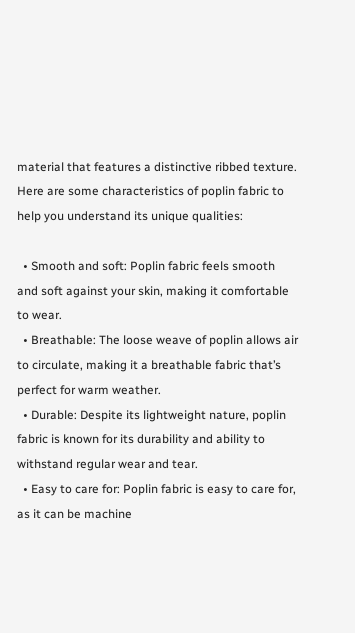material that features a distinctive ribbed texture. Here are some characteristics of poplin fabric to help you understand its unique qualities:

  • Smooth and soft: Poplin fabric feels smooth and soft against your skin, making it comfortable to wear.
  • Breathable: The loose weave of poplin allows air to circulate, making it a breathable fabric that’s perfect for warm weather.
  • Durable: Despite its lightweight nature, poplin fabric is known for its durability and ability to withstand regular wear and tear.
  • Easy to care for: Poplin fabric is easy to care for, as it can be machine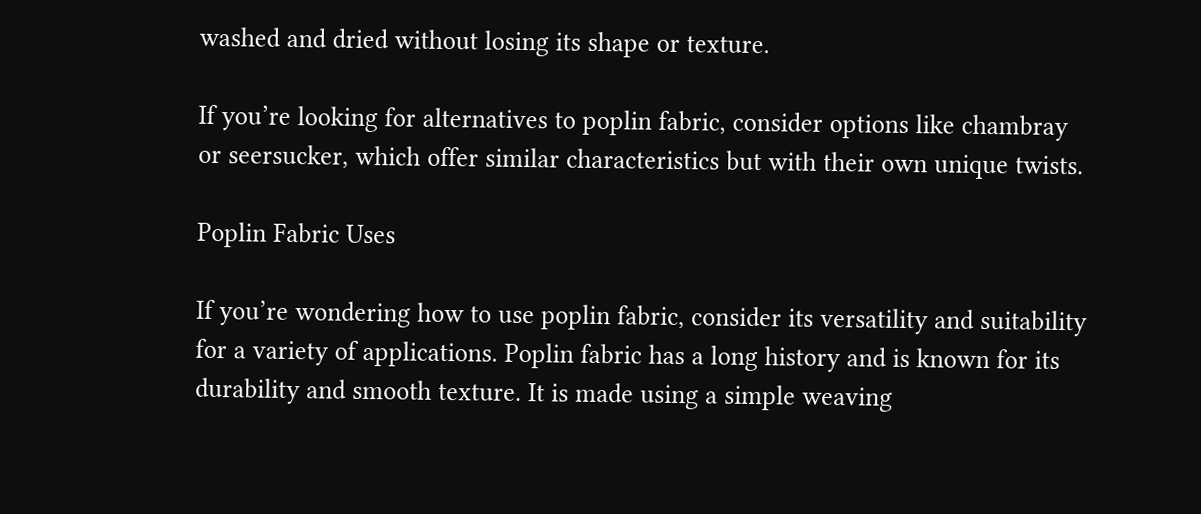washed and dried without losing its shape or texture.

If you’re looking for alternatives to poplin fabric, consider options like chambray or seersucker, which offer similar characteristics but with their own unique twists.

Poplin Fabric Uses

If you’re wondering how to use poplin fabric, consider its versatility and suitability for a variety of applications. Poplin fabric has a long history and is known for its durability and smooth texture. It is made using a simple weaving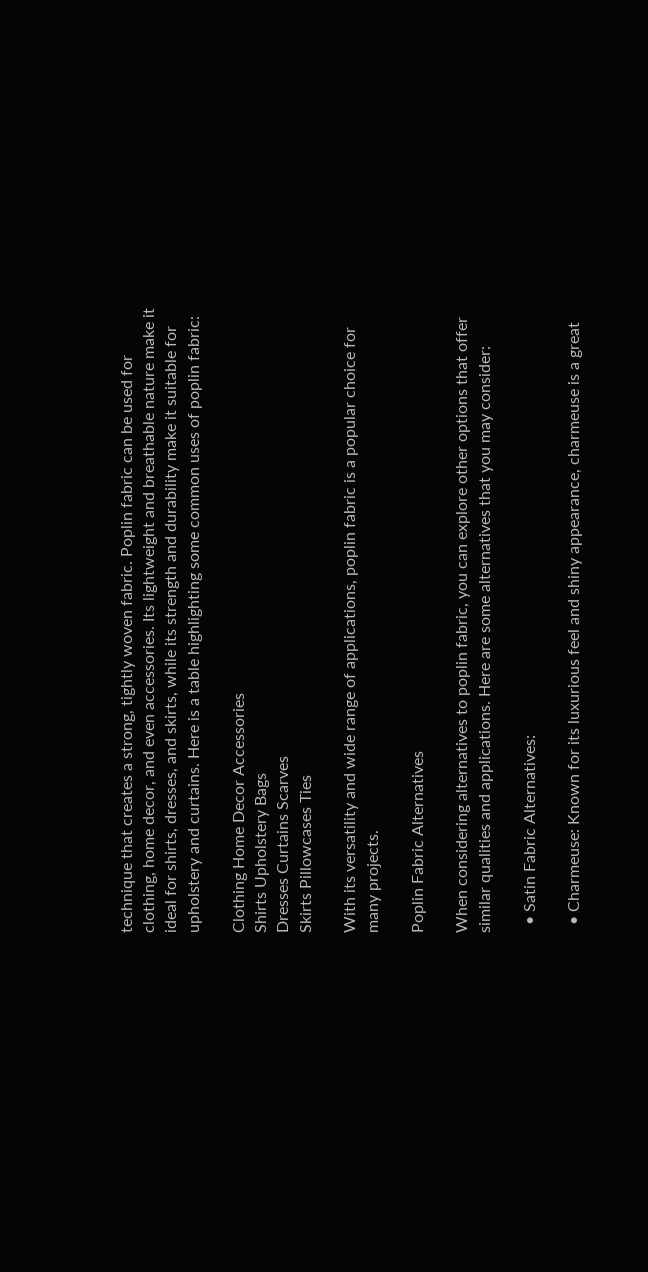technique that creates a strong, tightly woven fabric. Poplin fabric can be used for clothing, home decor, and even accessories. Its lightweight and breathable nature make it ideal for shirts, dresses, and skirts, while its strength and durability make it suitable for upholstery and curtains. Here is a table highlighting some common uses of poplin fabric:

Clothing Home Decor Accessories
Shirts Upholstery Bags
Dresses Curtains Scarves
Skirts Pillowcases Ties

With its versatility and wide range of applications, poplin fabric is a popular choice for many projects.

Poplin Fabric Alternatives

When considering alternatives to poplin fabric, you can explore other options that offer similar qualities and applications. Here are some alternatives that you may consider:

  • Satin Fabric Alternatives:

  • Charmeuse: Known for its luxurious feel and shiny appearance, charmeuse is a great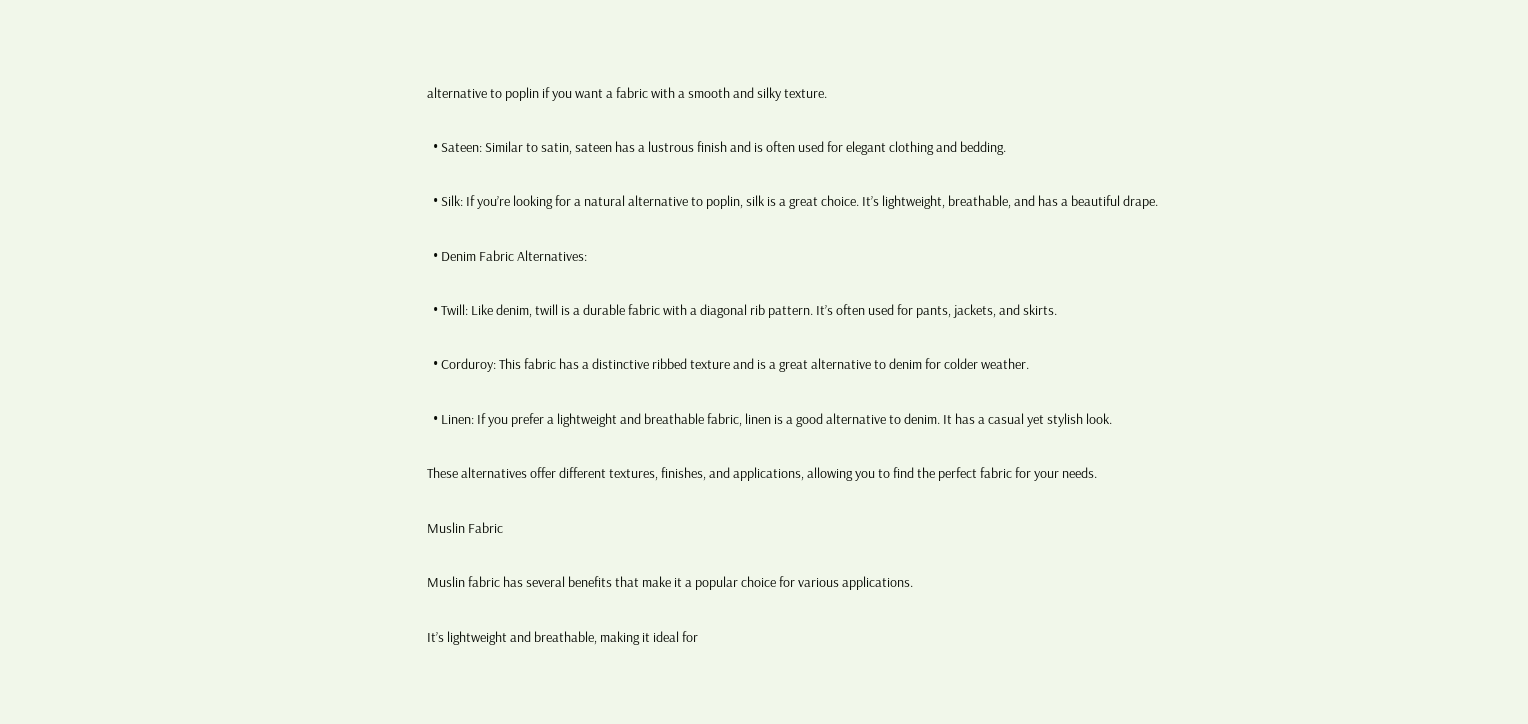alternative to poplin if you want a fabric with a smooth and silky texture.

  • Sateen: Similar to satin, sateen has a lustrous finish and is often used for elegant clothing and bedding.

  • Silk: If you’re looking for a natural alternative to poplin, silk is a great choice. It’s lightweight, breathable, and has a beautiful drape.

  • Denim Fabric Alternatives:

  • Twill: Like denim, twill is a durable fabric with a diagonal rib pattern. It’s often used for pants, jackets, and skirts.

  • Corduroy: This fabric has a distinctive ribbed texture and is a great alternative to denim for colder weather.

  • Linen: If you prefer a lightweight and breathable fabric, linen is a good alternative to denim. It has a casual yet stylish look.

These alternatives offer different textures, finishes, and applications, allowing you to find the perfect fabric for your needs.

Muslin Fabric

Muslin fabric has several benefits that make it a popular choice for various applications.

It’s lightweight and breathable, making it ideal for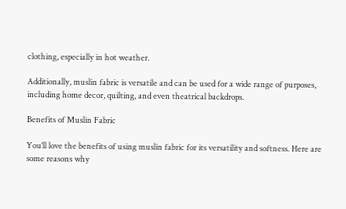clothing, especially in hot weather.

Additionally, muslin fabric is versatile and can be used for a wide range of purposes, including home decor, quilting, and even theatrical backdrops.

Benefits of Muslin Fabric

You’ll love the benefits of using muslin fabric for its versatility and softness. Here are some reasons why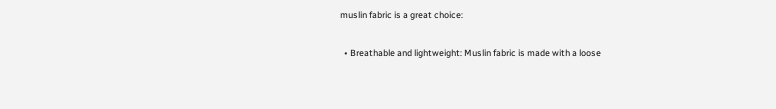muslin fabric is a great choice:

  • Breathable and lightweight: Muslin fabric is made with a loose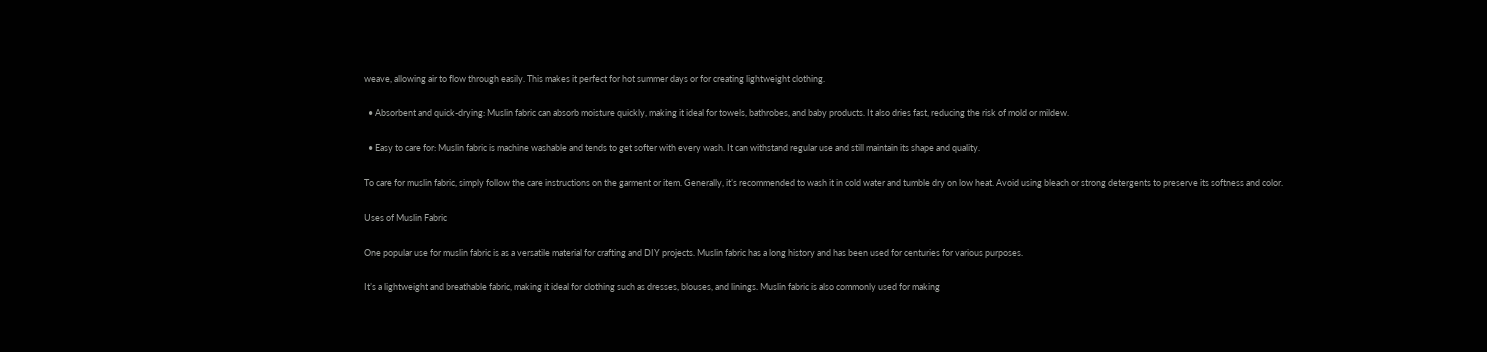weave, allowing air to flow through easily. This makes it perfect for hot summer days or for creating lightweight clothing.

  • Absorbent and quick-drying: Muslin fabric can absorb moisture quickly, making it ideal for towels, bathrobes, and baby products. It also dries fast, reducing the risk of mold or mildew.

  • Easy to care for: Muslin fabric is machine washable and tends to get softer with every wash. It can withstand regular use and still maintain its shape and quality.

To care for muslin fabric, simply follow the care instructions on the garment or item. Generally, it’s recommended to wash it in cold water and tumble dry on low heat. Avoid using bleach or strong detergents to preserve its softness and color.

Uses of Muslin Fabric

One popular use for muslin fabric is as a versatile material for crafting and DIY projects. Muslin fabric has a long history and has been used for centuries for various purposes.

It’s a lightweight and breathable fabric, making it ideal for clothing such as dresses, blouses, and linings. Muslin fabric is also commonly used for making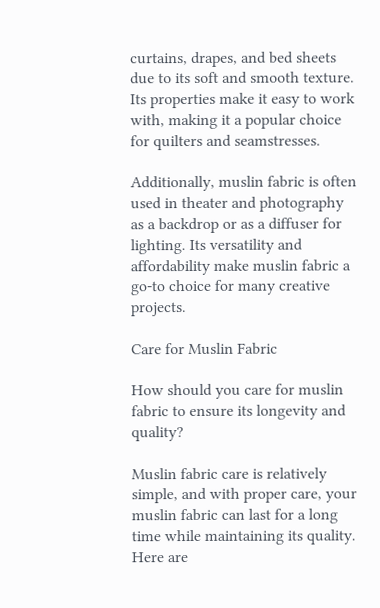curtains, drapes, and bed sheets due to its soft and smooth texture. Its properties make it easy to work with, making it a popular choice for quilters and seamstresses.

Additionally, muslin fabric is often used in theater and photography as a backdrop or as a diffuser for lighting. Its versatility and affordability make muslin fabric a go-to choice for many creative projects.

Care for Muslin Fabric

How should you care for muslin fabric to ensure its longevity and quality?

Muslin fabric care is relatively simple, and with proper care, your muslin fabric can last for a long time while maintaining its quality. Here are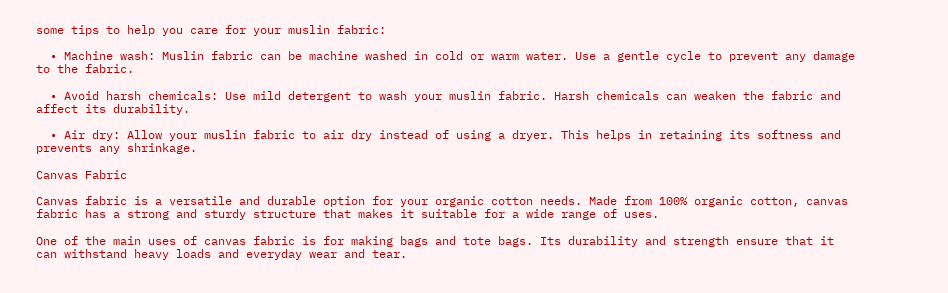some tips to help you care for your muslin fabric:

  • Machine wash: Muslin fabric can be machine washed in cold or warm water. Use a gentle cycle to prevent any damage to the fabric.

  • Avoid harsh chemicals: Use mild detergent to wash your muslin fabric. Harsh chemicals can weaken the fabric and affect its durability.

  • Air dry: Allow your muslin fabric to air dry instead of using a dryer. This helps in retaining its softness and prevents any shrinkage.

Canvas Fabric

Canvas fabric is a versatile and durable option for your organic cotton needs. Made from 100% organic cotton, canvas fabric has a strong and sturdy structure that makes it suitable for a wide range of uses.

One of the main uses of canvas fabric is for making bags and tote bags. Its durability and strength ensure that it can withstand heavy loads and everyday wear and tear.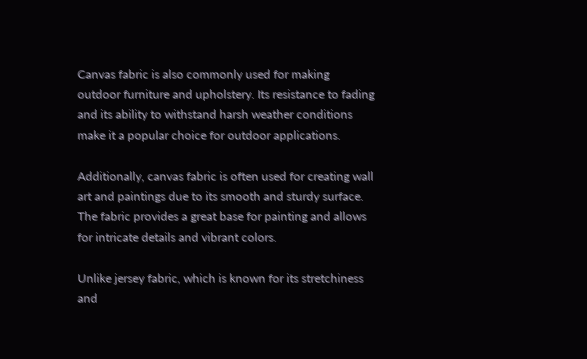Canvas fabric is also commonly used for making outdoor furniture and upholstery. Its resistance to fading and its ability to withstand harsh weather conditions make it a popular choice for outdoor applications.

Additionally, canvas fabric is often used for creating wall art and paintings due to its smooth and sturdy surface. The fabric provides a great base for painting and allows for intricate details and vibrant colors.

Unlike jersey fabric, which is known for its stretchiness and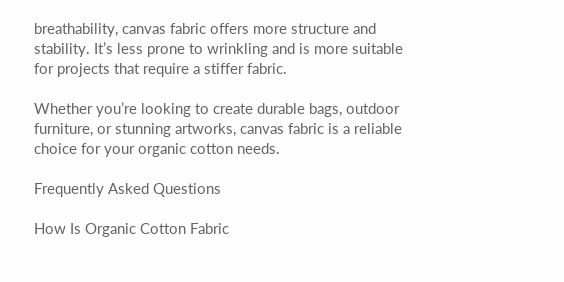breathability, canvas fabric offers more structure and stability. It’s less prone to wrinkling and is more suitable for projects that require a stiffer fabric.

Whether you’re looking to create durable bags, outdoor furniture, or stunning artworks, canvas fabric is a reliable choice for your organic cotton needs.

Frequently Asked Questions

How Is Organic Cotton Fabric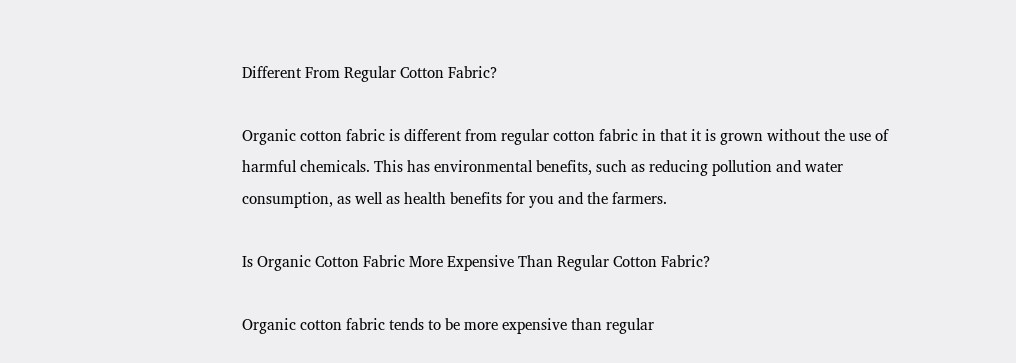Different From Regular Cotton Fabric?

Organic cotton fabric is different from regular cotton fabric in that it is grown without the use of harmful chemicals. This has environmental benefits, such as reducing pollution and water consumption, as well as health benefits for you and the farmers.

Is Organic Cotton Fabric More Expensive Than Regular Cotton Fabric?

Organic cotton fabric tends to be more expensive than regular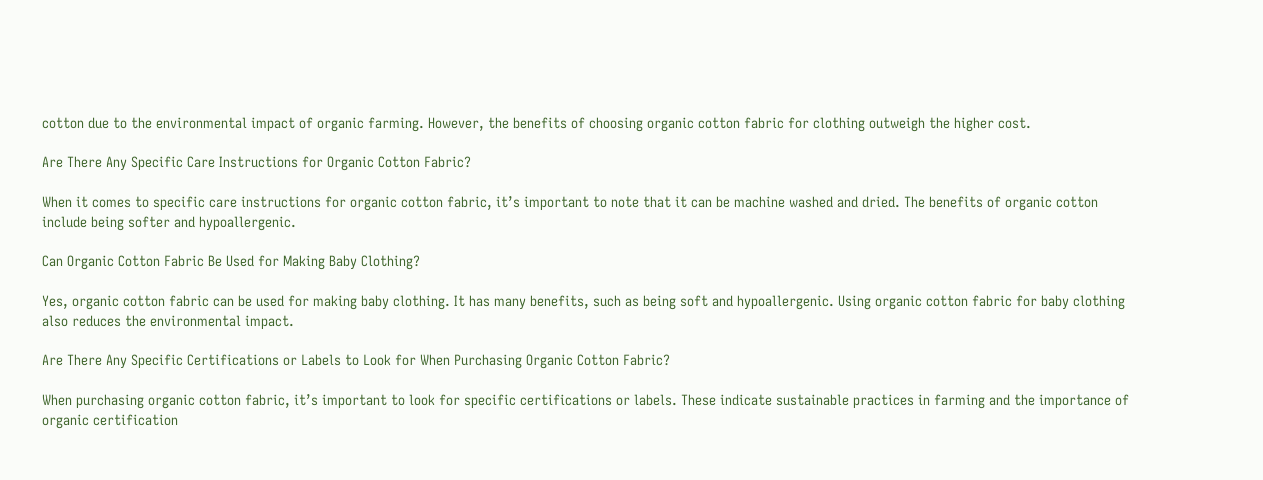cotton due to the environmental impact of organic farming. However, the benefits of choosing organic cotton fabric for clothing outweigh the higher cost.

Are There Any Specific Care Instructions for Organic Cotton Fabric?

When it comes to specific care instructions for organic cotton fabric, it’s important to note that it can be machine washed and dried. The benefits of organic cotton include being softer and hypoallergenic.

Can Organic Cotton Fabric Be Used for Making Baby Clothing?

Yes, organic cotton fabric can be used for making baby clothing. It has many benefits, such as being soft and hypoallergenic. Using organic cotton fabric for baby clothing also reduces the environmental impact.

Are There Any Specific Certifications or Labels to Look for When Purchasing Organic Cotton Fabric?

When purchasing organic cotton fabric, it’s important to look for specific certifications or labels. These indicate sustainable practices in farming and the importance of organic certification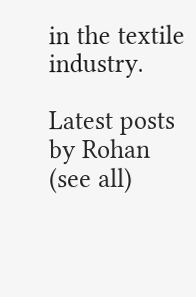in the textile industry.

Latest posts by Rohan (see all)